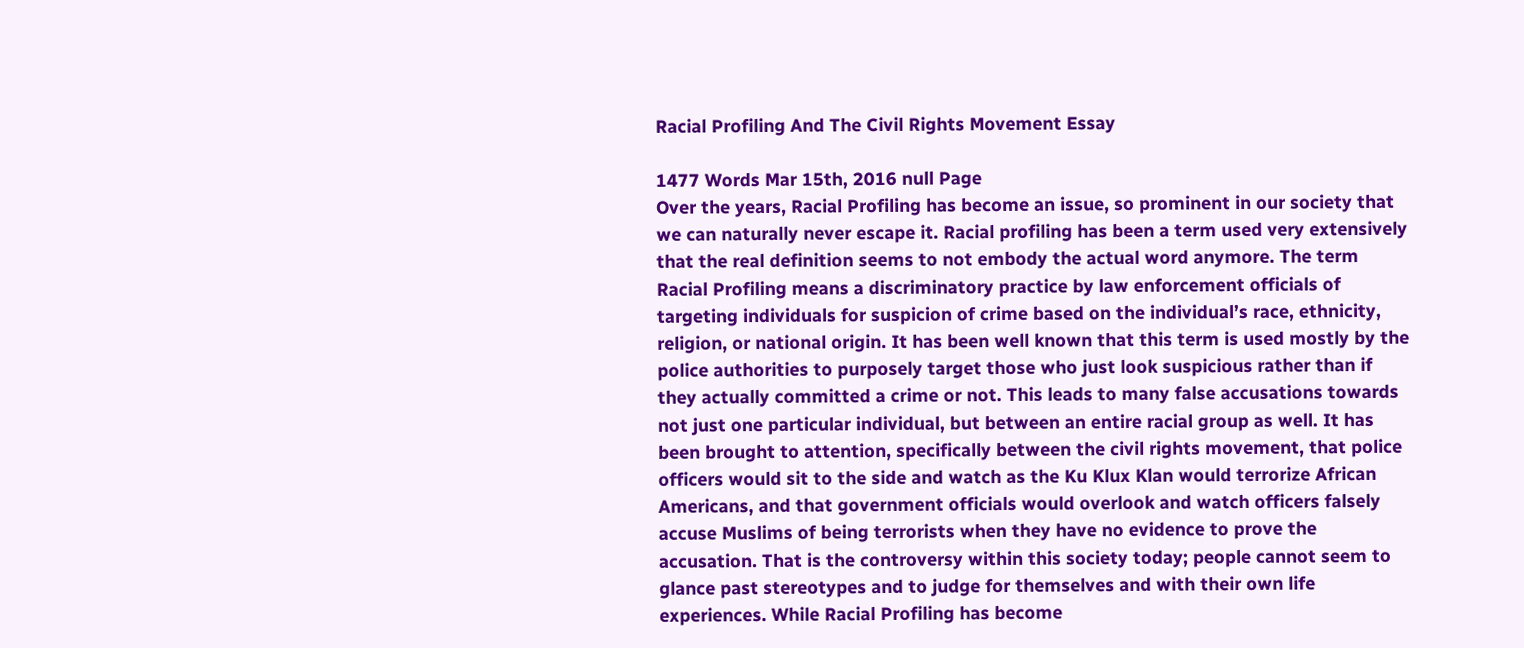Racial Profiling And The Civil Rights Movement Essay

1477 Words Mar 15th, 2016 null Page
Over the years, Racial Profiling has become an issue, so prominent in our society that we can naturally never escape it. Racial profiling has been a term used very extensively that the real definition seems to not embody the actual word anymore. The term Racial Profiling means a discriminatory practice by law enforcement officials of targeting individuals for suspicion of crime based on the individual’s race, ethnicity, religion, or national origin. It has been well known that this term is used mostly by the police authorities to purposely target those who just look suspicious rather than if they actually committed a crime or not. This leads to many false accusations towards not just one particular individual, but between an entire racial group as well. It has been brought to attention, specifically between the civil rights movement, that police officers would sit to the side and watch as the Ku Klux Klan would terrorize African Americans, and that government officials would overlook and watch officers falsely accuse Muslims of being terrorists when they have no evidence to prove the accusation. That is the controversy within this society today; people cannot seem to glance past stereotypes and to judge for themselves and with their own life experiences. While Racial Profiling has become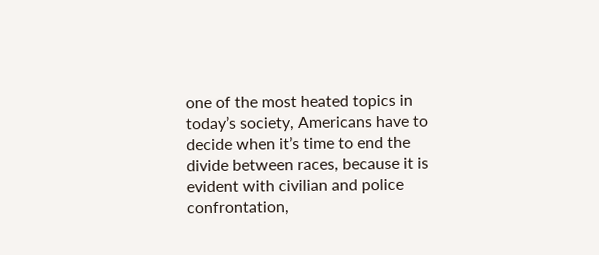one of the most heated topics in today’s society, Americans have to decide when it’s time to end the divide between races, because it is evident with civilian and police confrontation,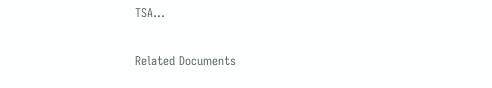TSA…

Related Documents